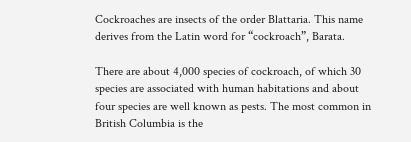Cockroaches are insects of the order Blattaria. This name derives from the Latin word for “cockroach”, Barata.

There are about 4,000 species of cockroach, of which 30 species are associated with human habitations and about four species are well known as pests. The most common in British Columbia is the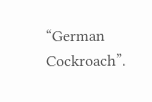“German Cockroach”.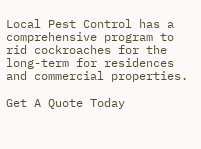Local Pest Control has a comprehensive program to rid cockroaches for the long-term for residences and commercial properties.

Get A Quote Today